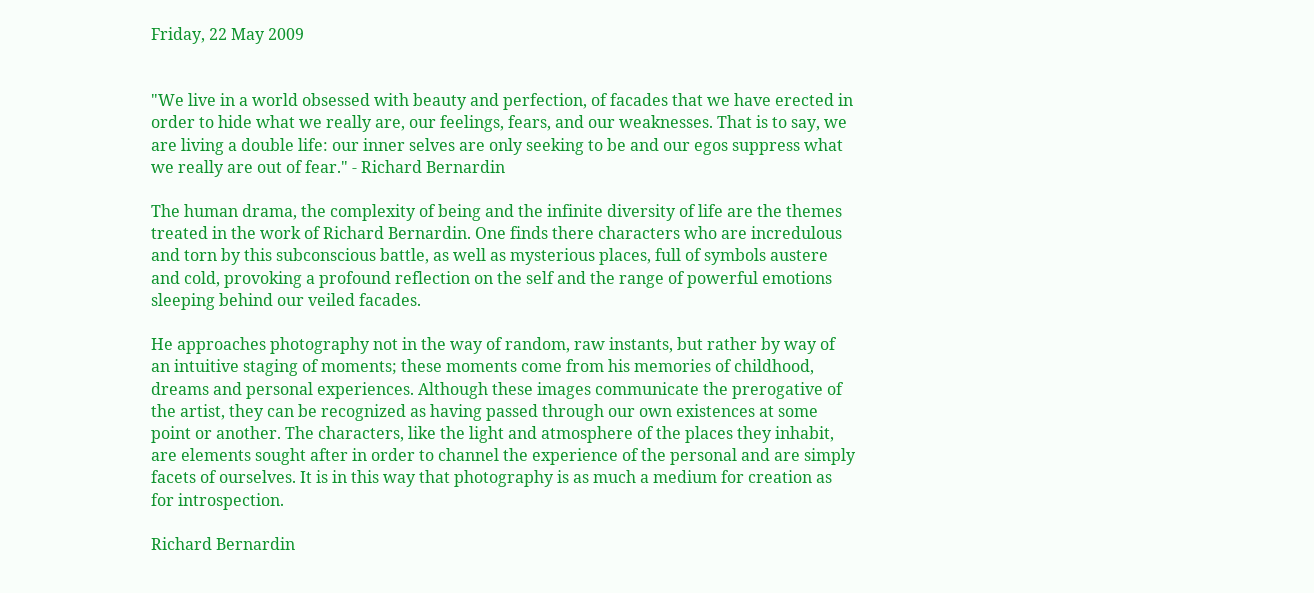Friday, 22 May 2009


"We live in a world obsessed with beauty and perfection, of facades that we have erected in order to hide what we really are, our feelings, fears, and our weaknesses. That is to say, we are living a double life: our inner selves are only seeking to be and our egos suppress what we really are out of fear." - Richard Bernardin

The human drama, the complexity of being and the infinite diversity of life are the themes treated in the work of Richard Bernardin. One finds there characters who are incredulous and torn by this subconscious battle, as well as mysterious places, full of symbols austere and cold, provoking a profound reflection on the self and the range of powerful emotions sleeping behind our veiled facades.

He approaches photography not in the way of random, raw instants, but rather by way of an intuitive staging of moments; these moments come from his memories of childhood, dreams and personal experiences. Although these images communicate the prerogative of the artist, they can be recognized as having passed through our own existences at some point or another. The characters, like the light and atmosphere of the places they inhabit, are elements sought after in order to channel the experience of the personal and are simply facets of ourselves. It is in this way that photography is as much a medium for creation as for introspection.

Richard Bernardin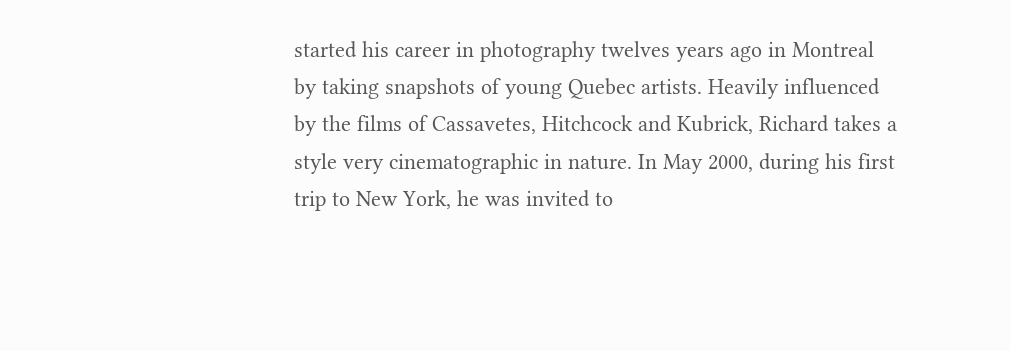started his career in photography twelves years ago in Montreal by taking snapshots of young Quebec artists. Heavily influenced by the films of Cassavetes, Hitchcock and Kubrick, Richard takes a style very cinematographic in nature. In May 2000, during his first trip to New York, he was invited to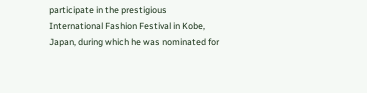participate in the prestigious International Fashion Festival in Kobe, Japan, during which he was nominated for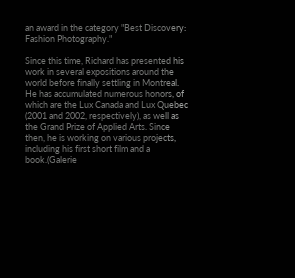an award in the category "Best Discovery: Fashion Photography."

Since this time, Richard has presented his work in several expositions around the world before finally settling in Montreal. He has accumulated numerous honors, of which are the Lux Canada and Lux Quebec (2001 and 2002, respectively), as well as the Grand Prize of Applied Arts. Since then, he is working on various projects, including his first short film and a book.(Galerie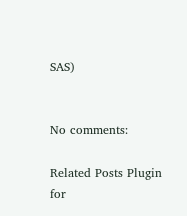SAS)


No comments:

Related Posts Plugin for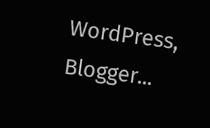WordPress, Blogger...